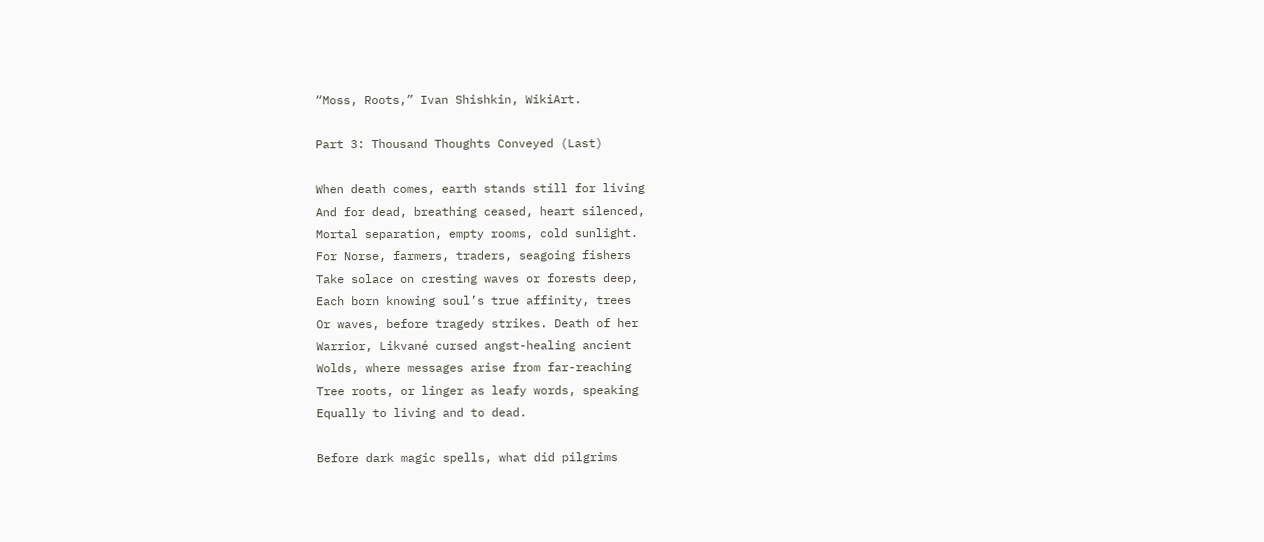“Moss, Roots,” Ivan Shishkin, WikiArt.

Part 3: Thousand Thoughts Conveyed (Last)

When death comes, earth stands still for living
And for dead, breathing ceased, heart silenced,
Mortal separation, empty rooms, cold sunlight.
For Norse, farmers, traders, seagoing fishers
Take solace on cresting waves or forests deep,
Each born knowing soul’s true affinity, trees
Or waves, before tragedy strikes. Death of her
Warrior, Likvané cursed angst-healing ancient
Wolds, where messages arise from far-reaching
Tree roots, or linger as leafy words, speaking
Equally to living and to dead.

Before dark magic spells, what did pilgrims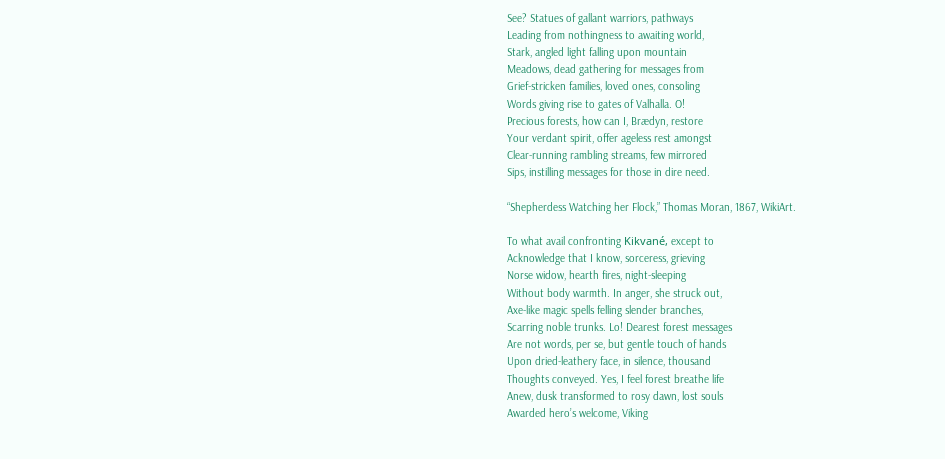See? Statues of gallant warriors, pathways
Leading from nothingness to awaiting world,
Stark, angled light falling upon mountain
Meadows, dead gathering for messages from
Grief-stricken families, loved ones, consoling
Words giving rise to gates of Valhalla. O!
Precious forests, how can I, Brædyn, restore
Your verdant spirit, offer ageless rest amongst
Clear-running rambling streams, few mirrored
Sips, instilling messages for those in dire need.

“Shepherdess Watching her Flock,” Thomas Moran, 1867, WikiArt.

To what avail confronting Kikvané, except to
Acknowledge that I know, sorceress, grieving
Norse widow, hearth fires, night-sleeping
Without body warmth. In anger, she struck out,
Axe-like magic spells felling slender branches,
Scarring noble trunks. Lo! Dearest forest messages
Are not words, per se, but gentle touch of hands
Upon dried-leathery face, in silence, thousand
Thoughts conveyed. Yes, I feel forest breathe life
Anew, dusk transformed to rosy dawn, lost souls
Awarded hero’s welcome, Viking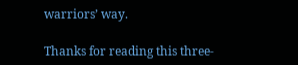warriors’ way.

Thanks for reading this three-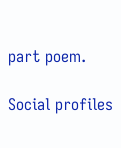part poem.

Social profiles